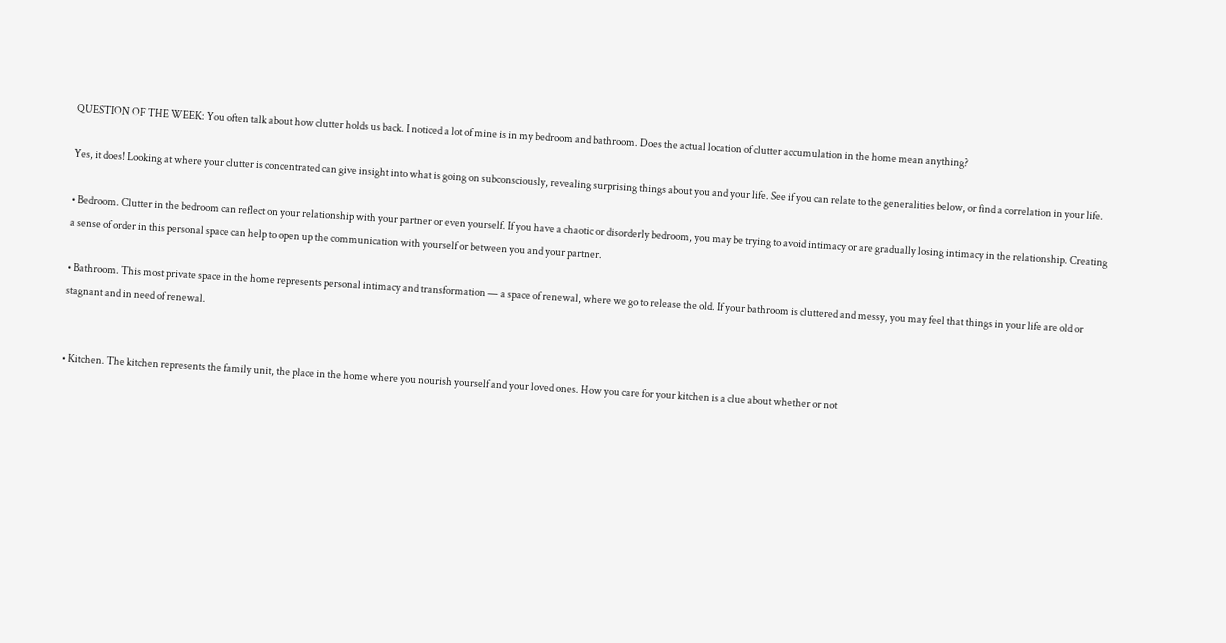QUESTION OF THE WEEK: You often talk about how clutter holds us back. I noticed a lot of mine is in my bedroom and bathroom. Does the actual location of clutter accumulation in the home mean anything?

Yes, it does! Looking at where your clutter is concentrated can give insight into what is going on subconsciously, revealing surprising things about you and your life. See if you can relate to the generalities below, or find a correlation in your life.

• Bedroom. Clutter in the bedroom can reflect on your relationship with your partner or even yourself. If you have a chaotic or disorderly bedroom, you may be trying to avoid intimacy or are gradually losing intimacy in the relationship. Creating a sense of order in this personal space can help to open up the communication with yourself or between you and your partner.

• Bathroom. This most private space in the home represents personal intimacy and transformation — a space of renewal, where we go to release the old. If your bathroom is cluttered and messy, you may feel that things in your life are old or stagnant and in need of renewal.


• Kitchen. The kitchen represents the family unit, the place in the home where you nourish yourself and your loved ones. How you care for your kitchen is a clue about whether or not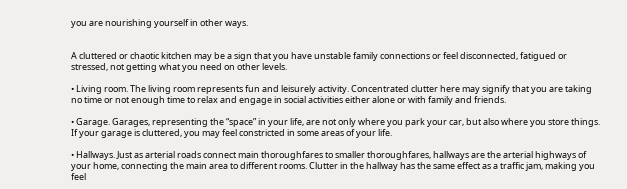you are nourishing yourself in other ways.


A cluttered or chaotic kitchen may be a sign that you have unstable family connections or feel disconnected, fatigued or stressed, not getting what you need on other levels.

• Living room. The living room represents fun and leisurely activity. Concentrated clutter here may signify that you are taking no time or not enough time to relax and engage in social activities either alone or with family and friends.

• Garage. Garages, representing the “space” in your life, are not only where you park your car, but also where you store things. If your garage is cluttered, you may feel constricted in some areas of your life.

• Hallways. Just as arterial roads connect main thoroughfares to smaller thoroughfares, hallways are the arterial highways of your home, connecting the main area to different rooms. Clutter in the hallway has the same effect as a traffic jam, making you feel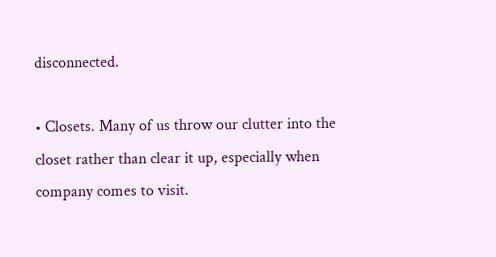disconnected.

• Closets. Many of us throw our clutter into the closet rather than clear it up, especially when company comes to visit.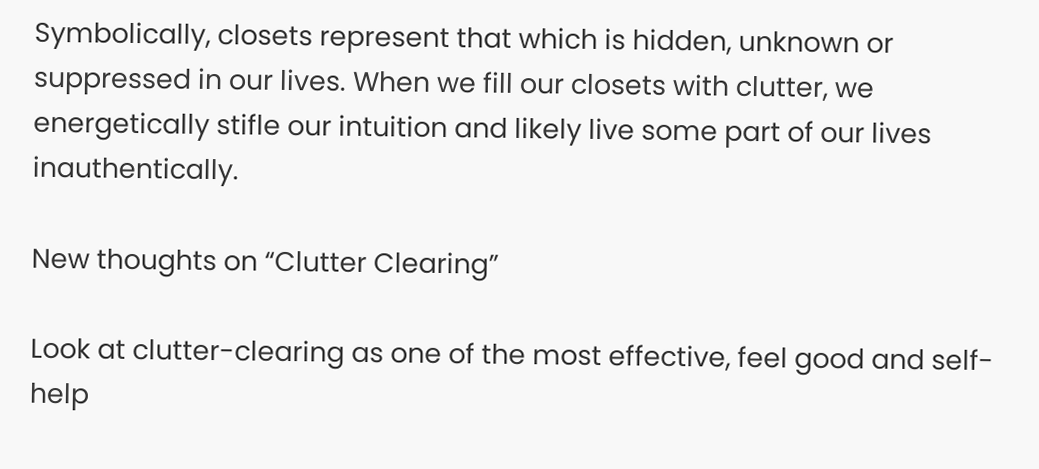Symbolically, closets represent that which is hidden, unknown or suppressed in our lives. When we fill our closets with clutter, we energetically stifle our intuition and likely live some part of our lives inauthentically.

New thoughts on “Clutter Clearing”

Look at clutter-clearing as one of the most effective, feel good and self-help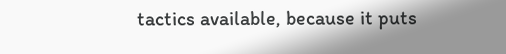tactics available, because it puts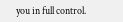you in full control.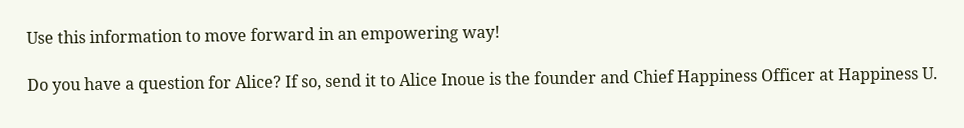Use this information to move forward in an empowering way!

Do you have a question for Alice? If so, send it to Alice Inoue is the founder and Chief Happiness Officer at Happiness U.